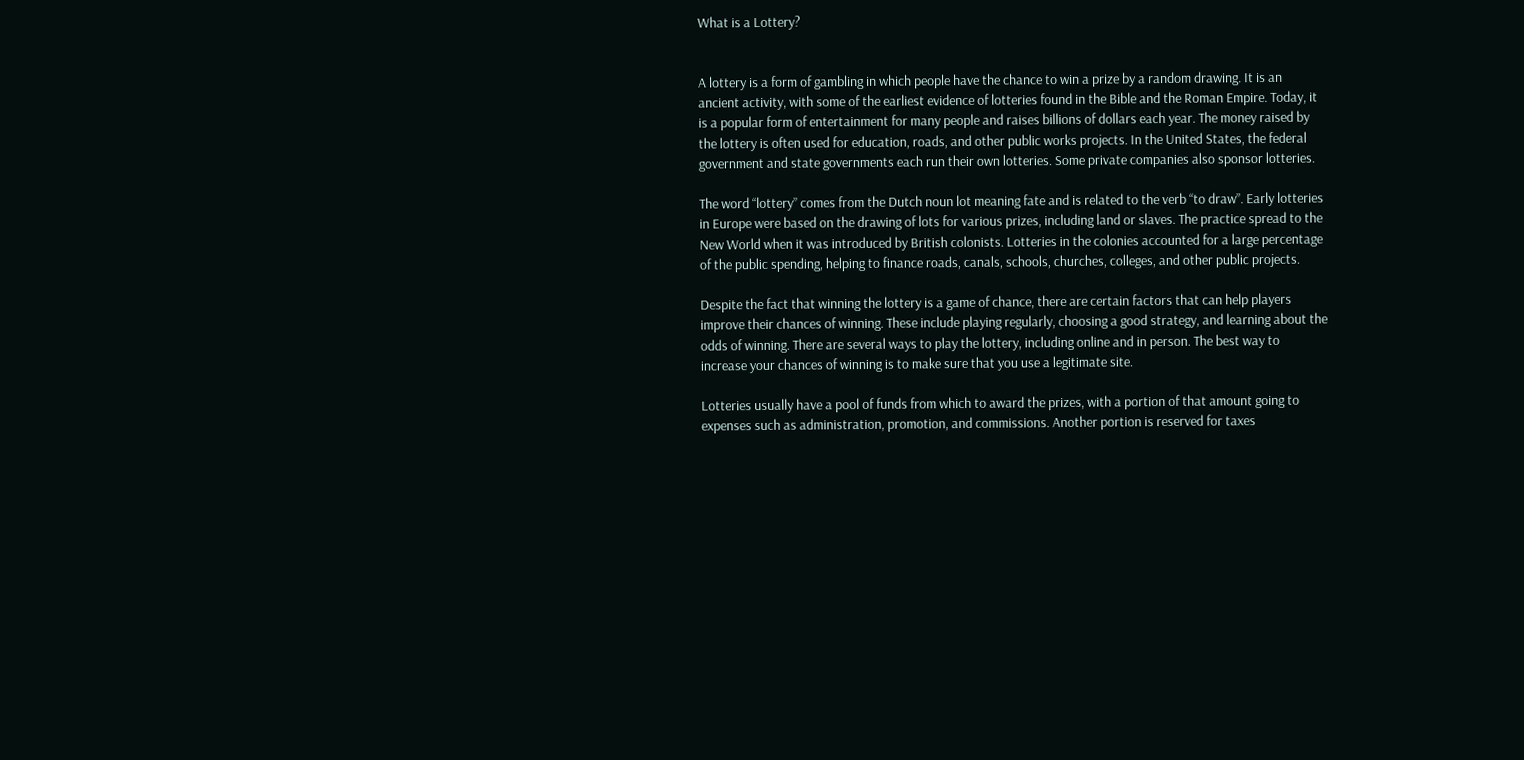What is a Lottery?


A lottery is a form of gambling in which people have the chance to win a prize by a random drawing. It is an ancient activity, with some of the earliest evidence of lotteries found in the Bible and the Roman Empire. Today, it is a popular form of entertainment for many people and raises billions of dollars each year. The money raised by the lottery is often used for education, roads, and other public works projects. In the United States, the federal government and state governments each run their own lotteries. Some private companies also sponsor lotteries.

The word “lottery” comes from the Dutch noun lot meaning fate and is related to the verb “to draw”. Early lotteries in Europe were based on the drawing of lots for various prizes, including land or slaves. The practice spread to the New World when it was introduced by British colonists. Lotteries in the colonies accounted for a large percentage of the public spending, helping to finance roads, canals, schools, churches, colleges, and other public projects.

Despite the fact that winning the lottery is a game of chance, there are certain factors that can help players improve their chances of winning. These include playing regularly, choosing a good strategy, and learning about the odds of winning. There are several ways to play the lottery, including online and in person. The best way to increase your chances of winning is to make sure that you use a legitimate site.

Lotteries usually have a pool of funds from which to award the prizes, with a portion of that amount going to expenses such as administration, promotion, and commissions. Another portion is reserved for taxes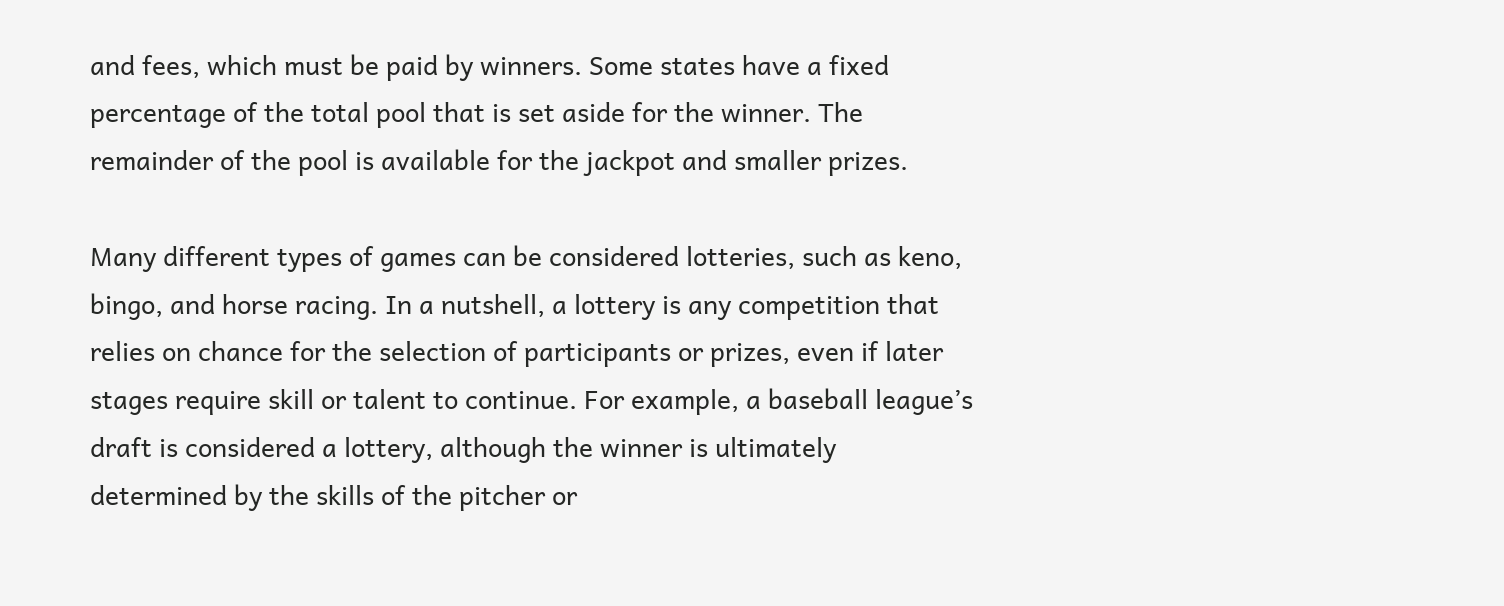and fees, which must be paid by winners. Some states have a fixed percentage of the total pool that is set aside for the winner. The remainder of the pool is available for the jackpot and smaller prizes.

Many different types of games can be considered lotteries, such as keno, bingo, and horse racing. In a nutshell, a lottery is any competition that relies on chance for the selection of participants or prizes, even if later stages require skill or talent to continue. For example, a baseball league’s draft is considered a lottery, although the winner is ultimately determined by the skills of the pitcher or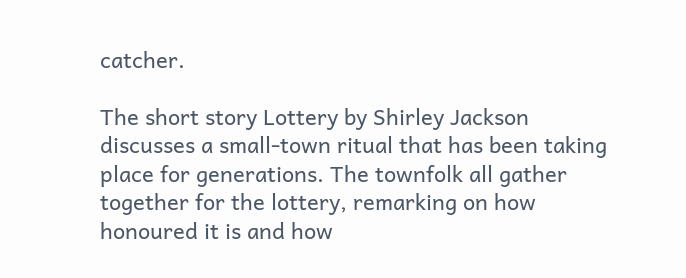catcher.

The short story Lottery by Shirley Jackson discusses a small-town ritual that has been taking place for generations. The townfolk all gather together for the lottery, remarking on how honoured it is and how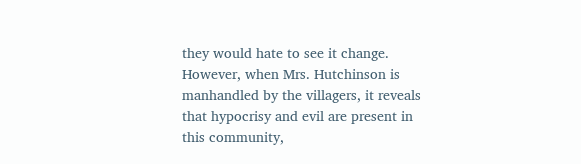they would hate to see it change. However, when Mrs. Hutchinson is manhandled by the villagers, it reveals that hypocrisy and evil are present in this community,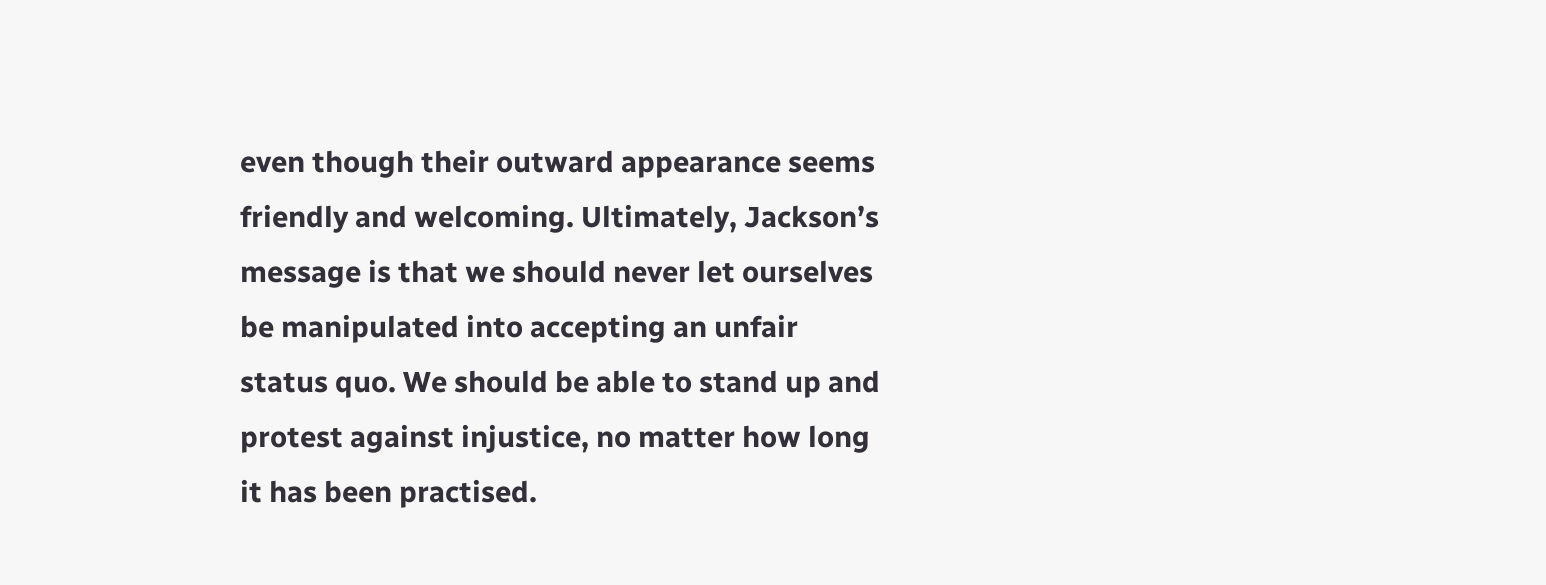even though their outward appearance seems friendly and welcoming. Ultimately, Jackson’s message is that we should never let ourselves be manipulated into accepting an unfair status quo. We should be able to stand up and protest against injustice, no matter how long it has been practised.